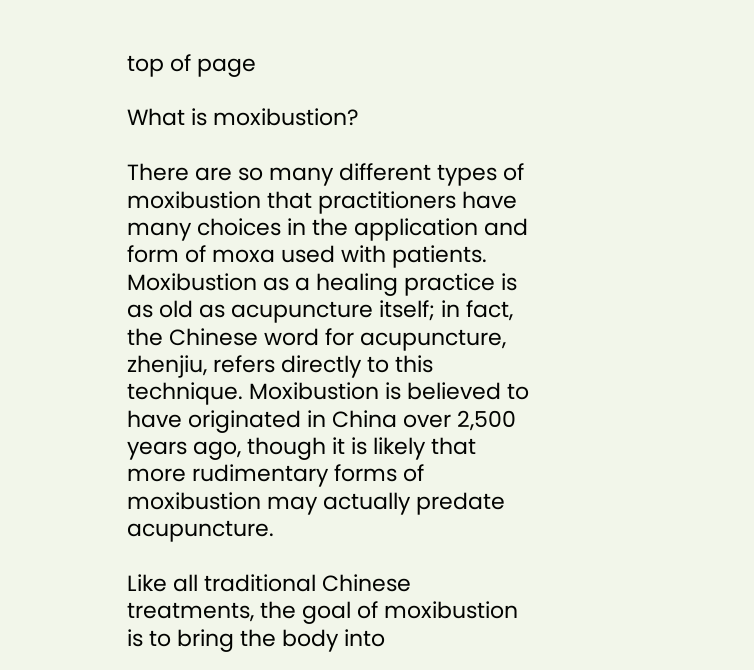top of page

What is moxibustion?

There are so many different types of moxibustion that practitioners have many choices in the application and form of moxa used with patients. Moxibustion as a healing practice is as old as acupuncture itself; in fact, the Chinese word for acupuncture, zhenjiu, refers directly to this technique. Moxibustion is believed to have originated in China over 2,500 years ago, though it is likely that more rudimentary forms of moxibustion may actually predate acupuncture.

Like all traditional Chinese treatments, the goal of moxibustion is to bring the body into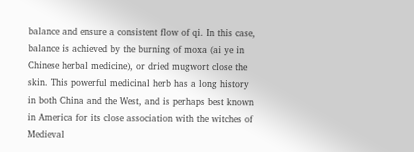balance and ensure a consistent flow of qi. In this case, balance is achieved by the burning of moxa (ai ye in Chinese herbal medicine), or dried mugwort close the skin. This powerful medicinal herb has a long history in both China and the West, and is perhaps best known in America for its close association with the witches of Medieval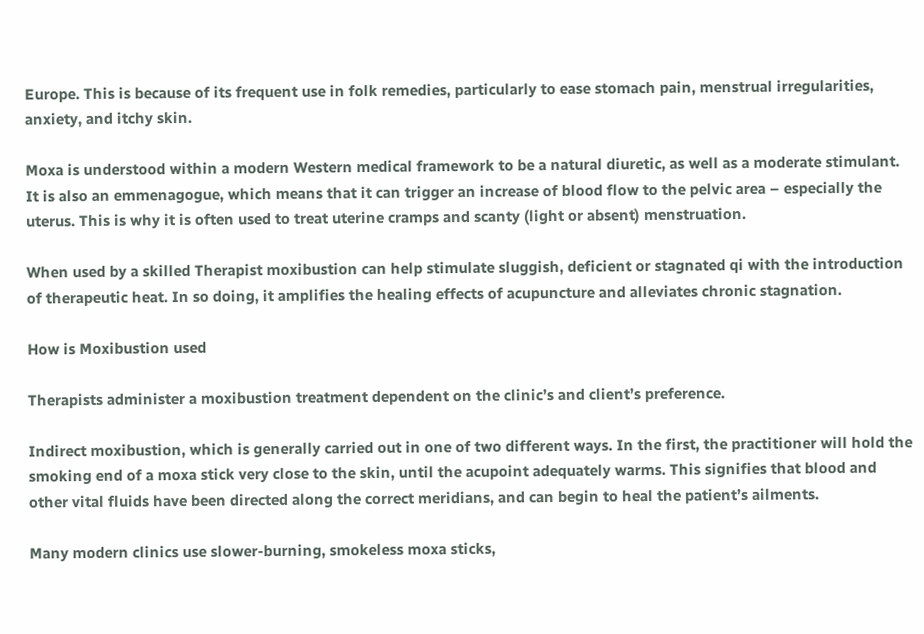Europe. This is because of its frequent use in folk remedies, particularly to ease stomach pain, menstrual irregularities, anxiety, and itchy skin.

Moxa is understood within a modern Western medical framework to be a natural diuretic, as well as a moderate stimulant. It is also an emmenagogue, which means that it can trigger an increase of blood flow to the pelvic area – especially the uterus. This is why it is often used to treat uterine cramps and scanty (light or absent) menstruation.

When used by a skilled Therapist moxibustion can help stimulate sluggish, deficient or stagnated qi with the introduction of therapeutic heat. In so doing, it amplifies the healing effects of acupuncture and alleviates chronic stagnation.

How is Moxibustion used

Therapists administer a moxibustion treatment dependent on the clinic’s and client’s preference.

Indirect moxibustion, which is generally carried out in one of two different ways. In the first, the practitioner will hold the smoking end of a moxa stick very close to the skin, until the acupoint adequately warms. This signifies that blood and other vital fluids have been directed along the correct meridians, and can begin to heal the patient’s ailments.

Many modern clinics use slower-burning, smokeless moxa sticks,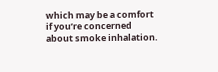which may be a comfort if you’re concerned about smoke inhalation.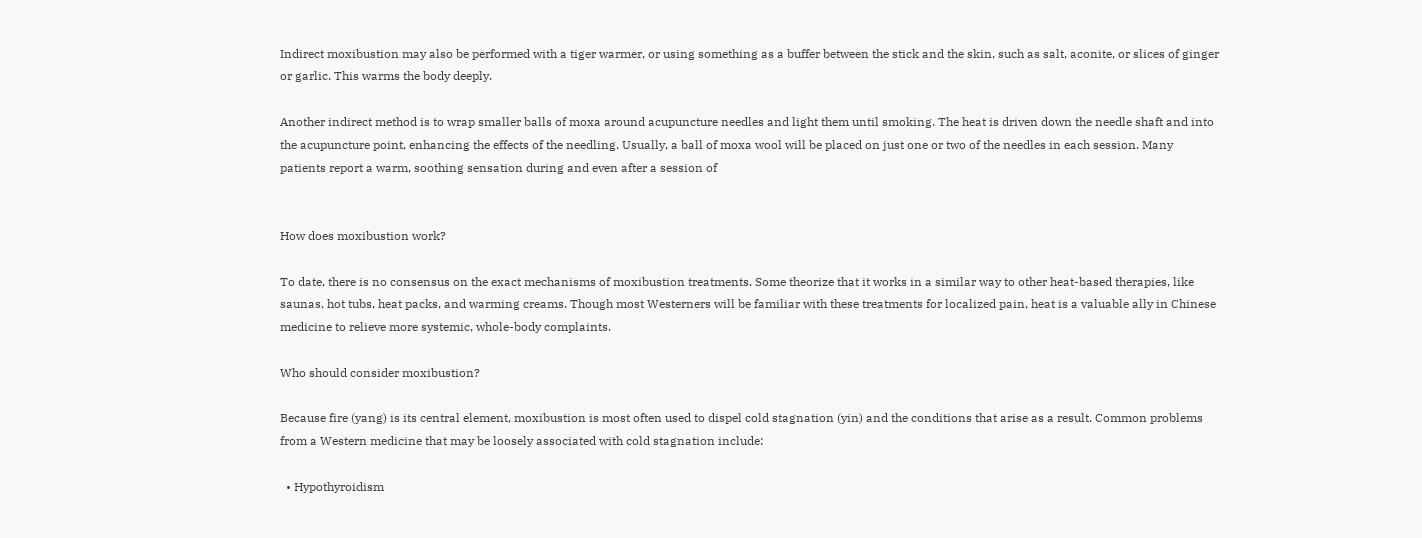Indirect moxibustion may also be performed with a tiger warmer, or using something as a buffer between the stick and the skin, such as salt, aconite, or slices of ginger or garlic. This warms the body deeply.

Another indirect method is to wrap smaller balls of moxa around acupuncture needles and light them until smoking. The heat is driven down the needle shaft and into the acupuncture point, enhancing the effects of the needling. Usually, a ball of moxa wool will be placed on just one or two of the needles in each session. Many patients report a warm, soothing sensation during and even after a session of


How does moxibustion work?

To date, there is no consensus on the exact mechanisms of moxibustion treatments. Some theorize that it works in a similar way to other heat-based therapies, like saunas, hot tubs, heat packs, and warming creams. Though most Westerners will be familiar with these treatments for localized pain, heat is a valuable ally in Chinese medicine to relieve more systemic, whole-body complaints.

Who should consider moxibustion?

Because fire (yang) is its central element, moxibustion is most often used to dispel cold stagnation (yin) and the conditions that arise as a result. Common problems from a Western medicine that may be loosely associated with cold stagnation include:

  • Hypothyroidism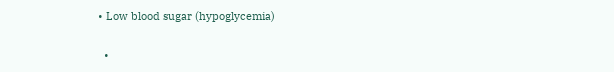• Low blood sugar (hypoglycemia)

  •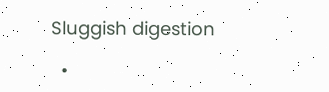Sluggish digestion

  •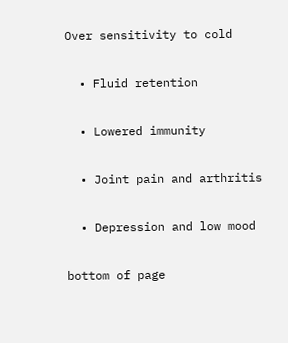Over sensitivity to cold

  • Fluid retention

  • Lowered immunity

  • Joint pain and arthritis

  • Depression and low mood

bottom of page